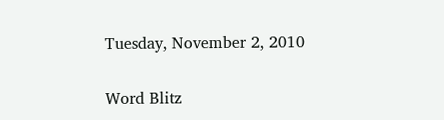Tuesday, November 2, 2010

Word Blitz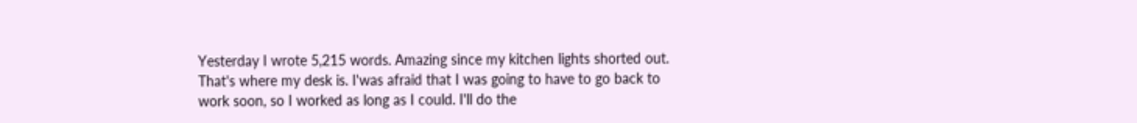Yesterday I wrote 5,215 words. Amazing since my kitchen lights shorted out. That's where my desk is. I'was afraid that I was going to have to go back to work soon, so I worked as long as I could. I'll do the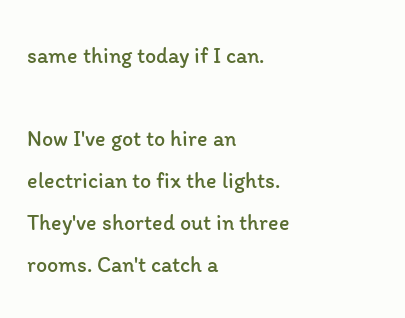same thing today if I can.

Now I've got to hire an electrician to fix the lights. They've shorted out in three rooms. Can't catch a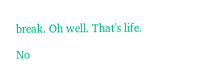break. Oh well. That's life.

No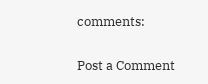comments:

Post a Comment